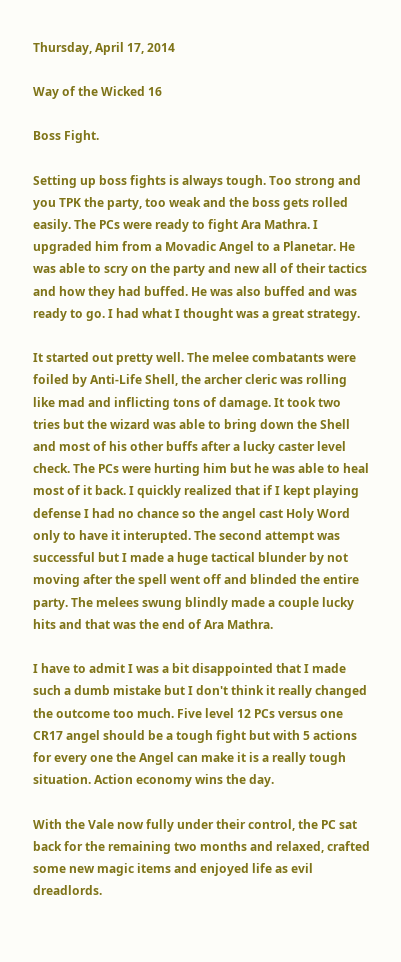Thursday, April 17, 2014

Way of the Wicked 16

Boss Fight.

Setting up boss fights is always tough. Too strong and you TPK the party, too weak and the boss gets rolled easily. The PCs were ready to fight Ara Mathra. I upgraded him from a Movadic Angel to a Planetar. He was able to scry on the party and new all of their tactics and how they had buffed. He was also buffed and was ready to go. I had what I thought was a great strategy.

It started out pretty well. The melee combatants were foiled by Anti-Life Shell, the archer cleric was rolling like mad and inflicting tons of damage. It took two tries but the wizard was able to bring down the Shell and most of his other buffs after a lucky caster level check. The PCs were hurting him but he was able to heal most of it back. I quickly realized that if I kept playing defense I had no chance so the angel cast Holy Word only to have it interupted. The second attempt was successful but I made a huge tactical blunder by not moving after the spell went off and blinded the entire party. The melees swung blindly made a couple lucky hits and that was the end of Ara Mathra.

I have to admit I was a bit disappointed that I made such a dumb mistake but I don't think it really changed the outcome too much. Five level 12 PCs versus one CR17 angel should be a tough fight but with 5 actions for every one the Angel can make it is a really tough situation. Action economy wins the day.

With the Vale now fully under their control, the PC sat back for the remaining two months and relaxed, crafted some new magic items and enjoyed life as evil dreadlords.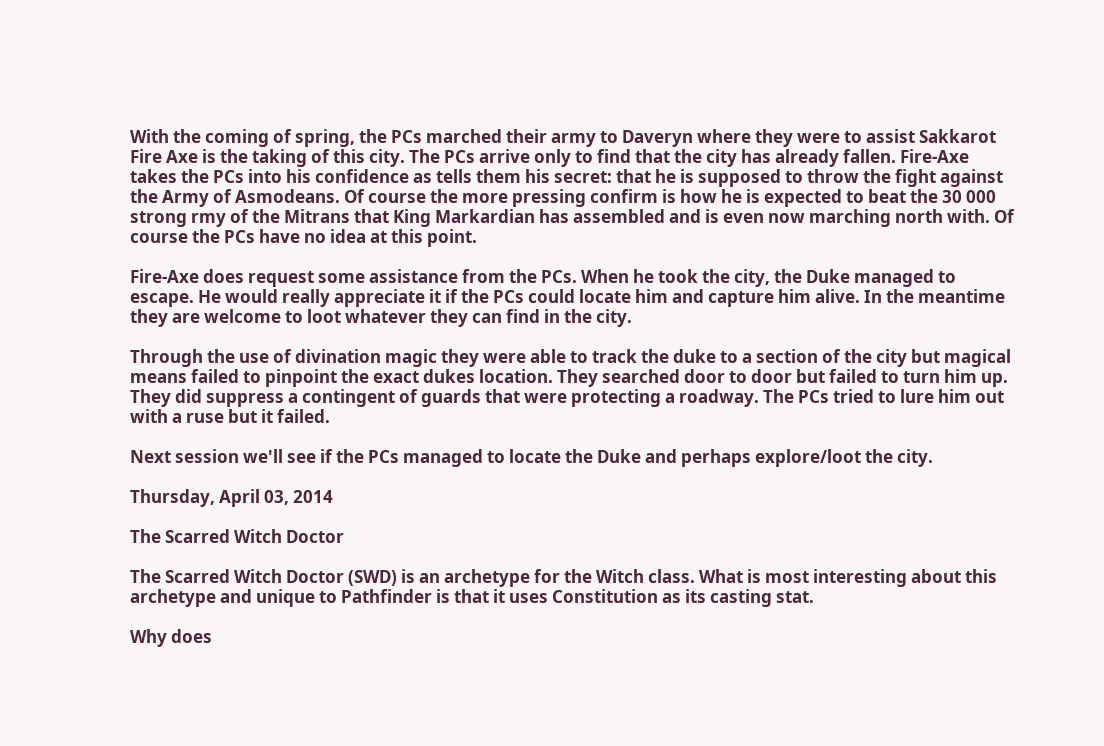With the coming of spring, the PCs marched their army to Daveryn where they were to assist Sakkarot Fire Axe is the taking of this city. The PCs arrive only to find that the city has already fallen. Fire-Axe takes the PCs into his confidence as tells them his secret: that he is supposed to throw the fight against the Army of Asmodeans. Of course the more pressing confirm is how he is expected to beat the 30 000 strong rmy of the Mitrans that King Markardian has assembled and is even now marching north with. Of course the PCs have no idea at this point.

Fire-Axe does request some assistance from the PCs. When he took the city, the Duke managed to escape. He would really appreciate it if the PCs could locate him and capture him alive. In the meantime they are welcome to loot whatever they can find in the city.

Through the use of divination magic they were able to track the duke to a section of the city but magical means failed to pinpoint the exact dukes location. They searched door to door but failed to turn him up. They did suppress a contingent of guards that were protecting a roadway. The PCs tried to lure him out with a ruse but it failed.

Next session we'll see if the PCs managed to locate the Duke and perhaps explore/loot the city.

Thursday, April 03, 2014

The Scarred Witch Doctor

The Scarred Witch Doctor (SWD) is an archetype for the Witch class. What is most interesting about this archetype and unique to Pathfinder is that it uses Constitution as its casting stat.

Why does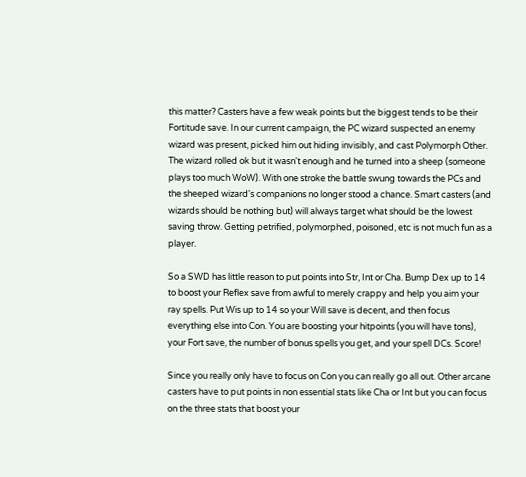this matter? Casters have a few weak points but the biggest tends to be their Fortitude save. In our current campaign, the PC wizard suspected an enemy wizard was present, picked him out hiding invisibly, and cast Polymorph Other. The wizard rolled ok but it wasn't enough and he turned into a sheep (someone plays too much WoW). With one stroke the battle swung towards the PCs and the sheeped wizard's companions no longer stood a chance. Smart casters (and wizards should be nothing but) will always target what should be the lowest saving throw. Getting petrified, polymorphed, poisoned, etc is not much fun as a player.

So a SWD has little reason to put points into Str, Int or Cha. Bump Dex up to 14 to boost your Reflex save from awful to merely crappy and help you aim your ray spells. Put Wis up to 14 so your Will save is decent, and then focus everything else into Con. You are boosting your hitpoints (you will have tons), your Fort save, the number of bonus spells you get, and your spell DCs. Score!

Since you really only have to focus on Con you can really go all out. Other arcane casters have to put points in non essential stats like Cha or Int but you can focus on the three stats that boost your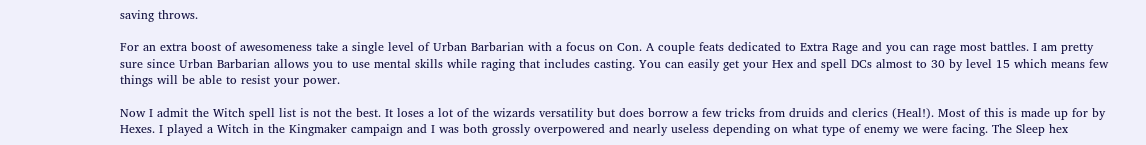saving throws.

For an extra boost of awesomeness take a single level of Urban Barbarian with a focus on Con. A couple feats dedicated to Extra Rage and you can rage most battles. I am pretty sure since Urban Barbarian allows you to use mental skills while raging that includes casting. You can easily get your Hex and spell DCs almost to 30 by level 15 which means few things will be able to resist your power.

Now I admit the Witch spell list is not the best. It loses a lot of the wizards versatility but does borrow a few tricks from druids and clerics (Heal!). Most of this is made up for by Hexes. I played a Witch in the Kingmaker campaign and I was both grossly overpowered and nearly useless depending on what type of enemy we were facing. The Sleep hex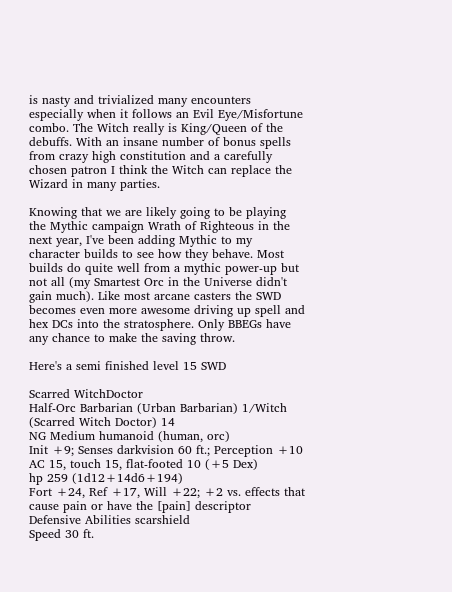is nasty and trivialized many encounters especially when it follows an Evil Eye/Misfortune combo. The Witch really is King/Queen of the debuffs. With an insane number of bonus spells from crazy high constitution and a carefully chosen patron I think the Witch can replace the Wizard in many parties.

Knowing that we are likely going to be playing the Mythic campaign Wrath of Righteous in the next year, I've been adding Mythic to my character builds to see how they behave. Most builds do quite well from a mythic power-up but not all (my Smartest Orc in the Universe didn't gain much). Like most arcane casters the SWD becomes even more awesome driving up spell and hex DCs into the stratosphere. Only BBEGs have any chance to make the saving throw.

Here's a semi finished level 15 SWD

Scarred WitchDoctor
Half-Orc Barbarian (Urban Barbarian) 1/Witch (Scarred Witch Doctor) 14
NG Medium humanoid (human, orc)
Init +9; Senses darkvision 60 ft.; Perception +10
AC 15, touch 15, flat-footed 10 (+5 Dex)
hp 259 (1d12+14d6+194)
Fort +24, Ref +17, Will +22; +2 vs. effects that cause pain or have the [pain] descriptor
Defensive Abilities scarshield
Speed 30 ft.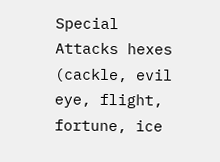Special Attacks hexes (cackle, evil eye, flight, fortune, ice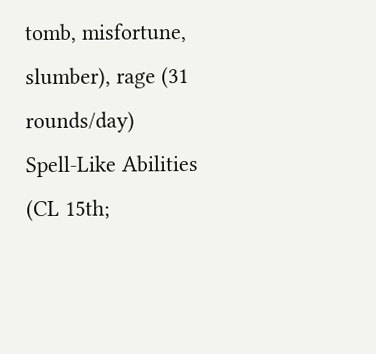tomb, misfortune, slumber), rage (31 rounds/day)
Spell-Like Abilities (CL 15th;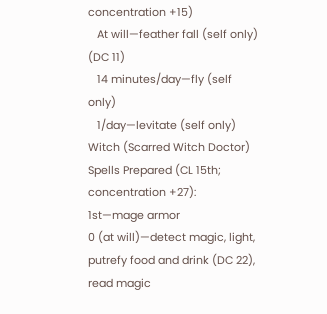concentration +15)
   At will—feather fall (self only) (DC 11)
   14 minutes/day—fly (self only)
   1/day—levitate (self only)
Witch (Scarred Witch Doctor) Spells Prepared (CL 15th; concentration +27):
1st—mage armor
0 (at will)—detect magic, light, putrefy food and drink (DC 22), read magic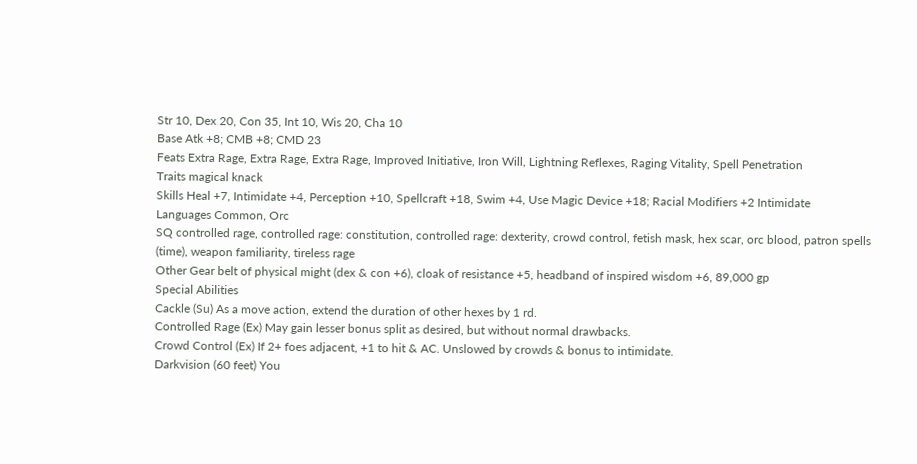Str 10, Dex 20, Con 35, Int 10, Wis 20, Cha 10
Base Atk +8; CMB +8; CMD 23
Feats Extra Rage, Extra Rage, Extra Rage, Improved Initiative, Iron Will, Lightning Reflexes, Raging Vitality, Spell Penetration
Traits magical knack
Skills Heal +7, Intimidate +4, Perception +10, Spellcraft +18, Swim +4, Use Magic Device +18; Racial Modifiers +2 Intimidate
Languages Common, Orc
SQ controlled rage, controlled rage: constitution, controlled rage: dexterity, crowd control, fetish mask, hex scar, orc blood, patron spells (time), weapon familiarity, tireless rage
Other Gear belt of physical might (dex & con +6), cloak of resistance +5, headband of inspired wisdom +6, 89,000 gp
Special Abilities
Cackle (Su) As a move action, extend the duration of other hexes by 1 rd.
Controlled Rage (Ex) May gain lesser bonus split as desired, but without normal drawbacks.
Crowd Control (Ex) If 2+ foes adjacent, +1 to hit & AC. Unslowed by crowds & bonus to intimidate.
Darkvision (60 feet) You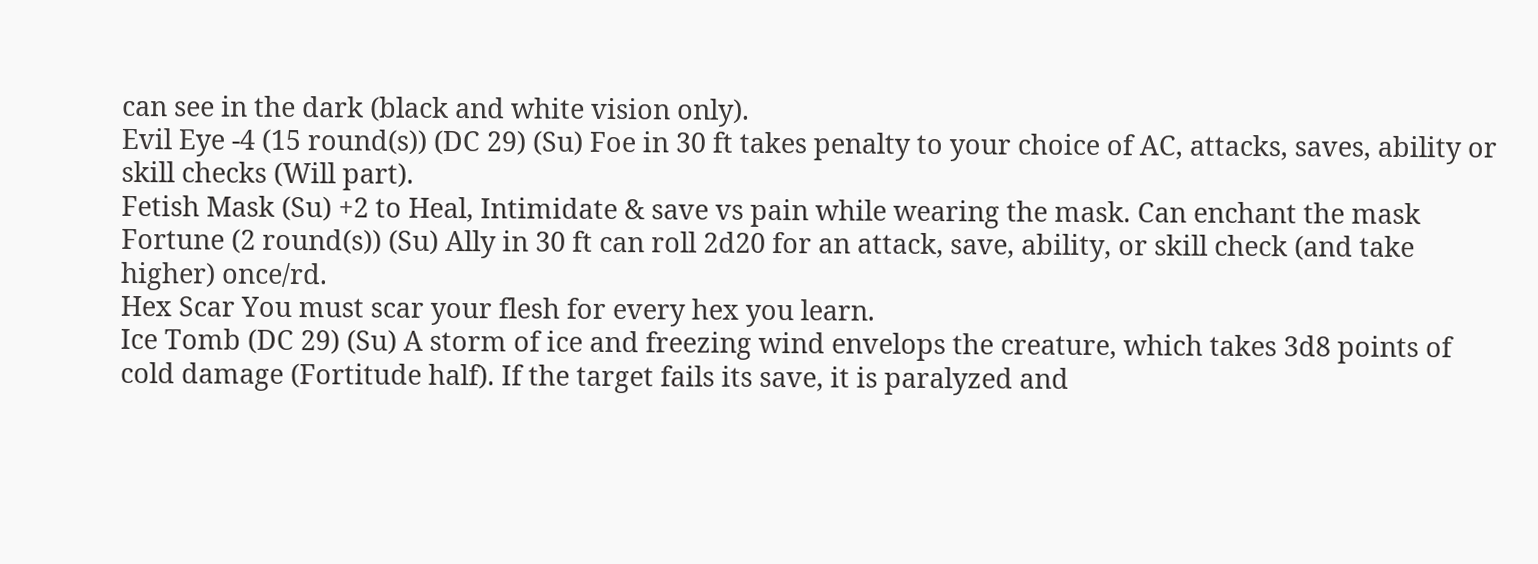can see in the dark (black and white vision only).
Evil Eye -4 (15 round(s)) (DC 29) (Su) Foe in 30 ft takes penalty to your choice of AC, attacks, saves, ability or skill checks (Will part).
Fetish Mask (Su) +2 to Heal, Intimidate & save vs pain while wearing the mask. Can enchant the mask
Fortune (2 round(s)) (Su) Ally in 30 ft can roll 2d20 for an attack, save, ability, or skill check (and take higher) once/rd.
Hex Scar You must scar your flesh for every hex you learn.
Ice Tomb (DC 29) (Su) A storm of ice and freezing wind envelops the creature, which takes 3d8 points of cold damage (Fortitude half). If the target fails its save, it is paralyzed and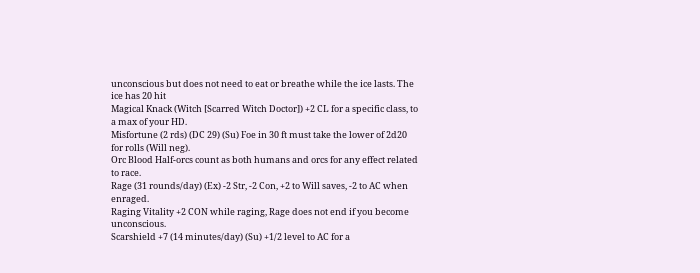unconscious but does not need to eat or breathe while the ice lasts. The ice has 20 hit
Magical Knack (Witch [Scarred Witch Doctor]) +2 CL for a specific class, to a max of your HD.
Misfortune (2 rds) (DC 29) (Su) Foe in 30 ft must take the lower of 2d20 for rolls (Will neg).
Orc Blood Half-orcs count as both humans and orcs for any effect related to race.
Rage (31 rounds/day) (Ex) -2 Str, -2 Con, +2 to Will saves, -2 to AC when enraged.
Raging Vitality +2 CON while raging, Rage does not end if you become unconscious.
Scarshield +7 (14 minutes/day) (Su) +1/2 level to AC for a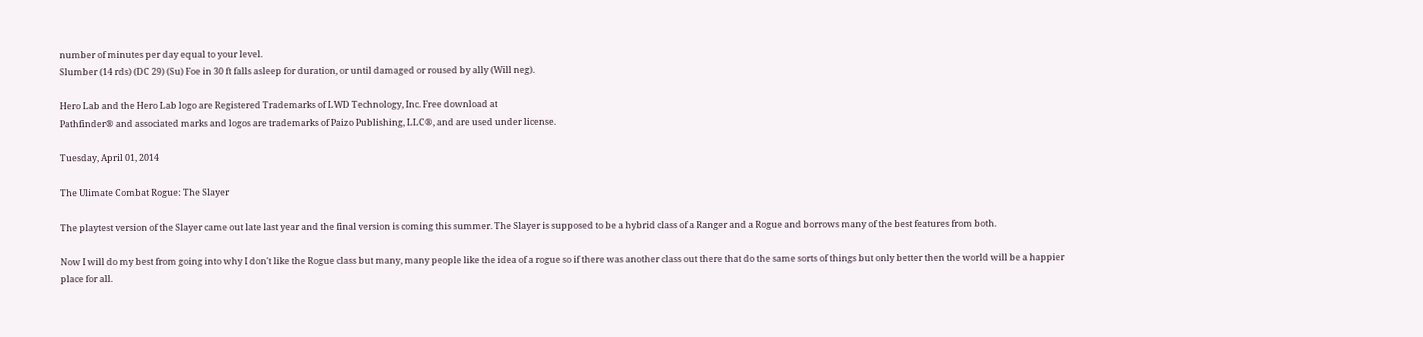number of minutes per day equal to your level.
Slumber (14 rds) (DC 29) (Su) Foe in 30 ft falls asleep for duration, or until damaged or roused by ally (Will neg).

Hero Lab and the Hero Lab logo are Registered Trademarks of LWD Technology, Inc. Free download at
Pathfinder® and associated marks and logos are trademarks of Paizo Publishing, LLC®, and are used under license.

Tuesday, April 01, 2014

The Ulimate Combat Rogue: The Slayer

The playtest version of the Slayer came out late last year and the final version is coming this summer. The Slayer is supposed to be a hybrid class of a Ranger and a Rogue and borrows many of the best features from both.

Now I will do my best from going into why I don't like the Rogue class but many, many people like the idea of a rogue so if there was another class out there that do the same sorts of things but only better then the world will be a happier place for all.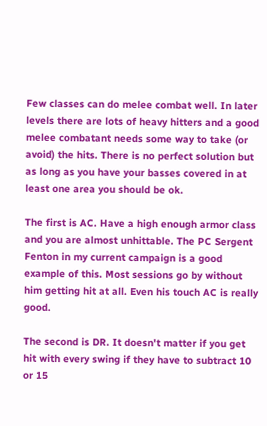Few classes can do melee combat well. In later levels there are lots of heavy hitters and a good melee combatant needs some way to take (or avoid) the hits. There is no perfect solution but as long as you have your basses covered in at least one area you should be ok.

The first is AC. Have a high enough armor class and you are almost unhittable. The PC Sergent Fenton in my current campaign is a good example of this. Most sessions go by without him getting hit at all. Even his touch AC is really good.

The second is DR. It doesn't matter if you get hit with every swing if they have to subtract 10 or 15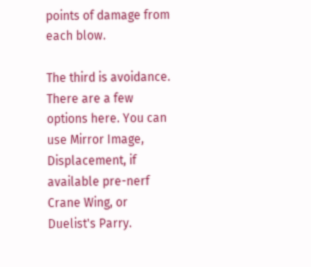points of damage from each blow.

The third is avoidance. There are a few options here. You can use Mirror Image, Displacement, if available pre-nerf Crane Wing, or Duelist's Parry.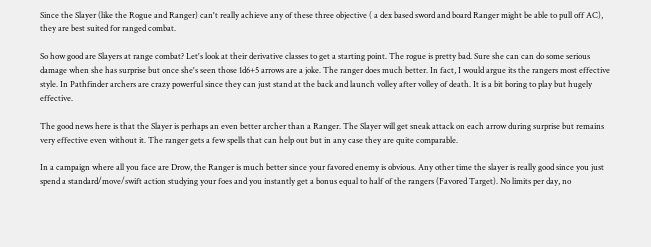Since the Slayer (like the Rogue and Ranger) can't really achieve any of these three objective ( a dex based sword and board Ranger might be able to pull off AC), they are best suited for ranged combat.

So how good are Slayers at range combat? Let's look at their derivative classes to get a starting point. The rogue is pretty bad. Sure she can can do some serious damage when she has surprise but once she's seen those 1d6+5 arrows are a joke. The ranger does much better. In fact, I would argue its the rangers most effective style. In Pathfinder archers are crazy powerful since they can just stand at the back and launch volley after volley of death. It is a bit boring to play but hugely effective.

The good news here is that the Slayer is perhaps an even better archer than a Ranger. The Slayer will get sneak attack on each arrow during surprise but remains very effective even without it. The ranger gets a few spells that can help out but in any case they are quite comparable.

In a campaign where all you face are Drow, the Ranger is much better since your favored enemy is obvious. Any other time the slayer is really good since you just spend a standard/move/swift action studying your foes and you instantly get a bonus equal to half of the rangers (Favored Target). No limits per day, no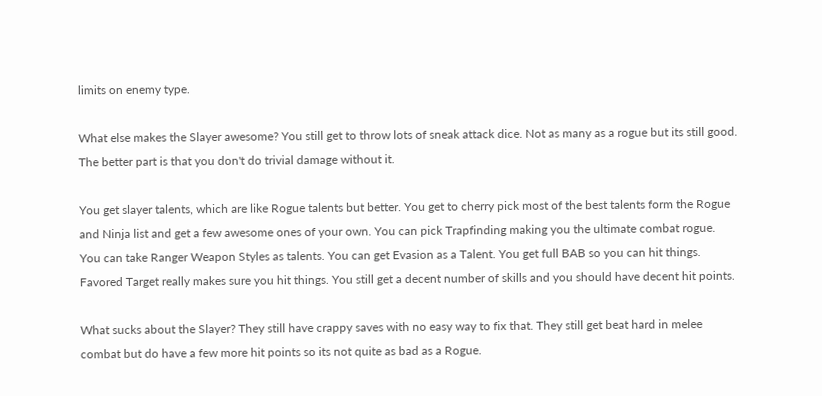limits on enemy type.

What else makes the Slayer awesome? You still get to throw lots of sneak attack dice. Not as many as a rogue but its still good. The better part is that you don't do trivial damage without it.

You get slayer talents, which are like Rogue talents but better. You get to cherry pick most of the best talents form the Rogue and Ninja list and get a few awesome ones of your own. You can pick Trapfinding making you the ultimate combat rogue. You can take Ranger Weapon Styles as talents. You can get Evasion as a Talent. You get full BAB so you can hit things. Favored Target really makes sure you hit things. You still get a decent number of skills and you should have decent hit points.

What sucks about the Slayer? They still have crappy saves with no easy way to fix that. They still get beat hard in melee combat but do have a few more hit points so its not quite as bad as a Rogue.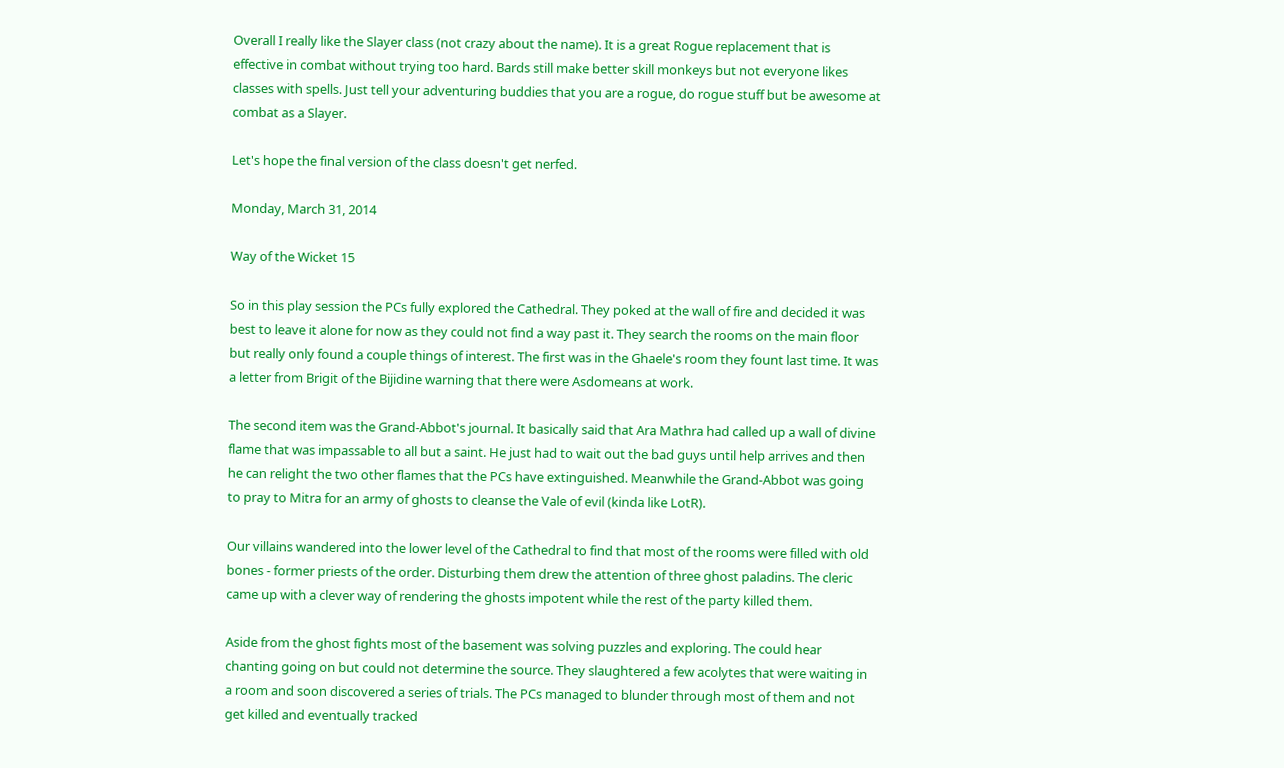Overall I really like the Slayer class (not crazy about the name). It is a great Rogue replacement that is effective in combat without trying too hard. Bards still make better skill monkeys but not everyone likes classes with spells. Just tell your adventuring buddies that you are a rogue, do rogue stuff but be awesome at combat as a Slayer.

Let's hope the final version of the class doesn't get nerfed.

Monday, March 31, 2014

Way of the Wicket 15

So in this play session the PCs fully explored the Cathedral. They poked at the wall of fire and decided it was best to leave it alone for now as they could not find a way past it. They search the rooms on the main floor but really only found a couple things of interest. The first was in the Ghaele's room they fount last time. It was a letter from Brigit of the Bijidine warning that there were Asdomeans at work.

The second item was the Grand-Abbot's journal. It basically said that Ara Mathra had called up a wall of divine flame that was impassable to all but a saint. He just had to wait out the bad guys until help arrives and then he can relight the two other flames that the PCs have extinguished. Meanwhile the Grand-Abbot was going to pray to Mitra for an army of ghosts to cleanse the Vale of evil (kinda like LotR).

Our villains wandered into the lower level of the Cathedral to find that most of the rooms were filled with old bones - former priests of the order. Disturbing them drew the attention of three ghost paladins. The cleric came up with a clever way of rendering the ghosts impotent while the rest of the party killed them.

Aside from the ghost fights most of the basement was solving puzzles and exploring. The could hear chanting going on but could not determine the source. They slaughtered a few acolytes that were waiting in a room and soon discovered a series of trials. The PCs managed to blunder through most of them and not get killed and eventually tracked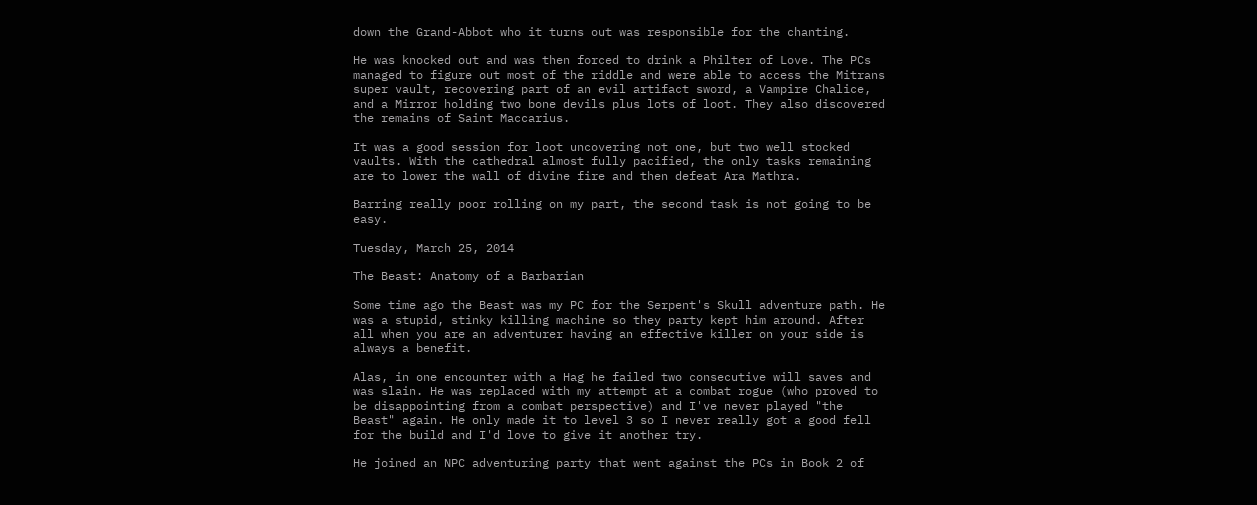down the Grand-Abbot who it turns out was responsible for the chanting.

He was knocked out and was then forced to drink a Philter of Love. The PCs managed to figure out most of the riddle and were able to access the Mitrans super vault, recovering part of an evil artifact sword, a Vampire Chalice, and a Mirror holding two bone devils plus lots of loot. They also discovered the remains of Saint Maccarius.

It was a good session for loot uncovering not one, but two well stocked vaults. With the cathedral almost fully pacified, the only tasks remaining are to lower the wall of divine fire and then defeat Ara Mathra.

Barring really poor rolling on my part, the second task is not going to be easy.

Tuesday, March 25, 2014

The Beast: Anatomy of a Barbarian

Some time ago the Beast was my PC for the Serpent's Skull adventure path. He was a stupid, stinky killing machine so they party kept him around. After all when you are an adventurer having an effective killer on your side is always a benefit.

Alas, in one encounter with a Hag he failed two consecutive will saves and was slain. He was replaced with my attempt at a combat rogue (who proved to be disappointing from a combat perspective) and I've never played "the Beast" again. He only made it to level 3 so I never really got a good fell for the build and I'd love to give it another try.

He joined an NPC adventuring party that went against the PCs in Book 2 of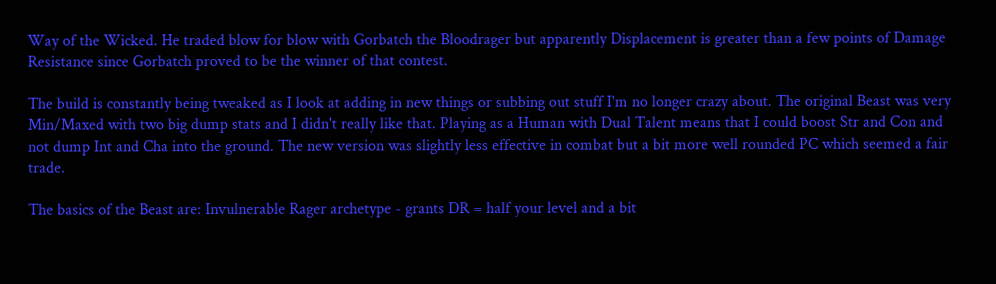Way of the Wicked. He traded blow for blow with Gorbatch the Bloodrager but apparently Displacement is greater than a few points of Damage Resistance since Gorbatch proved to be the winner of that contest.

The build is constantly being tweaked as I look at adding in new things or subbing out stuff I'm no longer crazy about. The original Beast was very Min/Maxed with two big dump stats and I didn't really like that. Playing as a Human with Dual Talent means that I could boost Str and Con and not dump Int and Cha into the ground. The new version was slightly less effective in combat but a bit more well rounded PC which seemed a fair trade.

The basics of the Beast are: Invulnerable Rager archetype - grants DR = half your level and a bit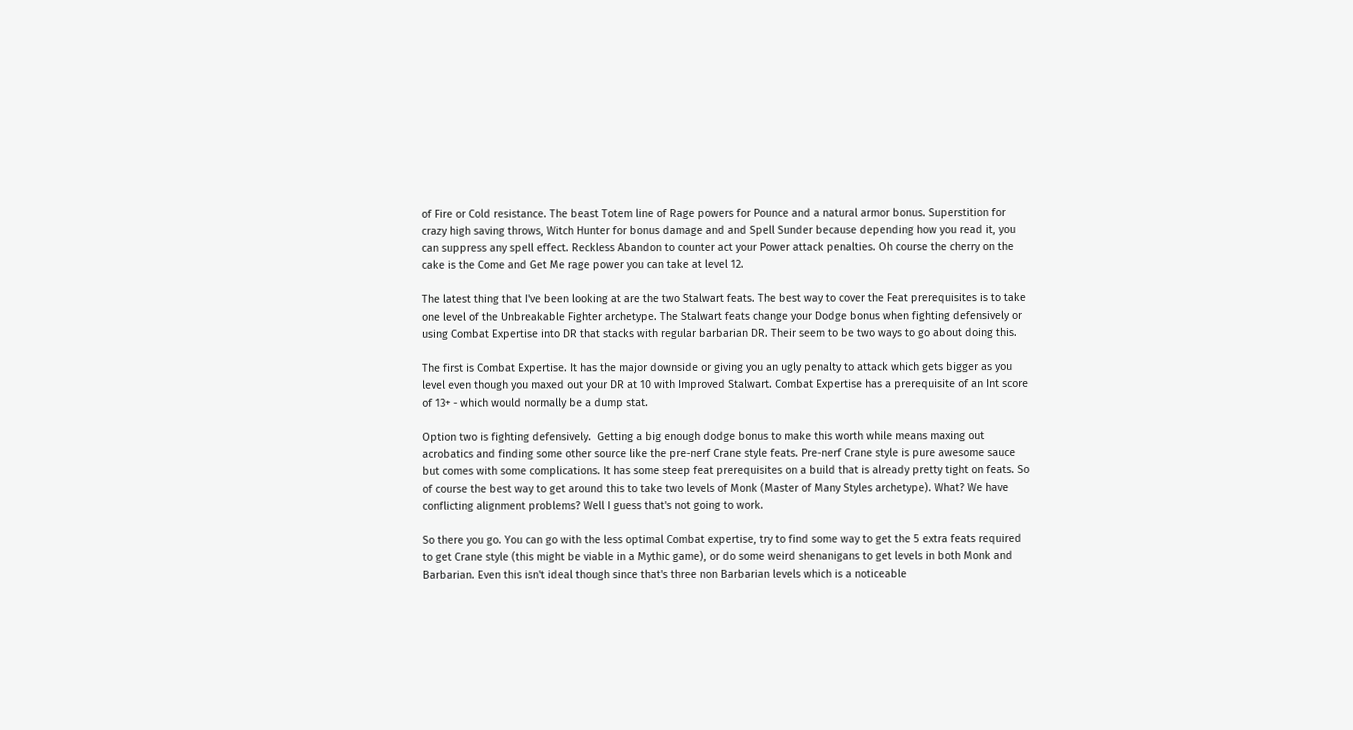of Fire or Cold resistance. The beast Totem line of Rage powers for Pounce and a natural armor bonus. Superstition for crazy high saving throws, Witch Hunter for bonus damage and and Spell Sunder because depending how you read it, you can suppress any spell effect. Reckless Abandon to counter act your Power attack penalties. Oh course the cherry on the cake is the Come and Get Me rage power you can take at level 12.

The latest thing that I've been looking at are the two Stalwart feats. The best way to cover the Feat prerequisites is to take one level of the Unbreakable Fighter archetype. The Stalwart feats change your Dodge bonus when fighting defensively or using Combat Expertise into DR that stacks with regular barbarian DR. Their seem to be two ways to go about doing this.

The first is Combat Expertise. It has the major downside or giving you an ugly penalty to attack which gets bigger as you level even though you maxed out your DR at 10 with Improved Stalwart. Combat Expertise has a prerequisite of an Int score of 13+ - which would normally be a dump stat.

Option two is fighting defensively.  Getting a big enough dodge bonus to make this worth while means maxing out acrobatics and finding some other source like the pre-nerf Crane style feats. Pre-nerf Crane style is pure awesome sauce but comes with some complications. It has some steep feat prerequisites on a build that is already pretty tight on feats. So of course the best way to get around this to take two levels of Monk (Master of Many Styles archetype). What? We have conflicting alignment problems? Well I guess that's not going to work.

So there you go. You can go with the less optimal Combat expertise, try to find some way to get the 5 extra feats required to get Crane style (this might be viable in a Mythic game), or do some weird shenanigans to get levels in both Monk and Barbarian. Even this isn't ideal though since that's three non Barbarian levels which is a noticeable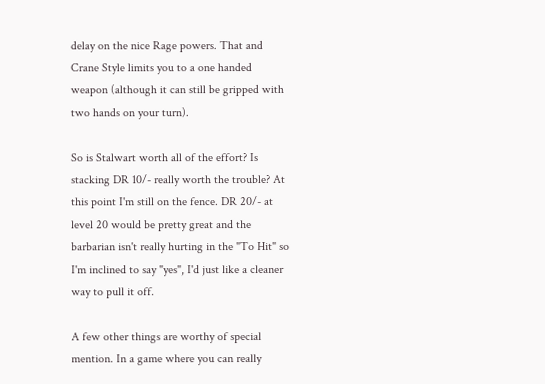delay on the nice Rage powers. That and Crane Style limits you to a one handed weapon (although it can still be gripped with two hands on your turn).

So is Stalwart worth all of the effort? Is stacking DR 10/- really worth the trouble? At this point I'm still on the fence. DR 20/- at level 20 would be pretty great and the barbarian isn't really hurting in the "To Hit" so I'm inclined to say "yes", I'd just like a cleaner way to pull it off.

A few other things are worthy of special mention. In a game where you can really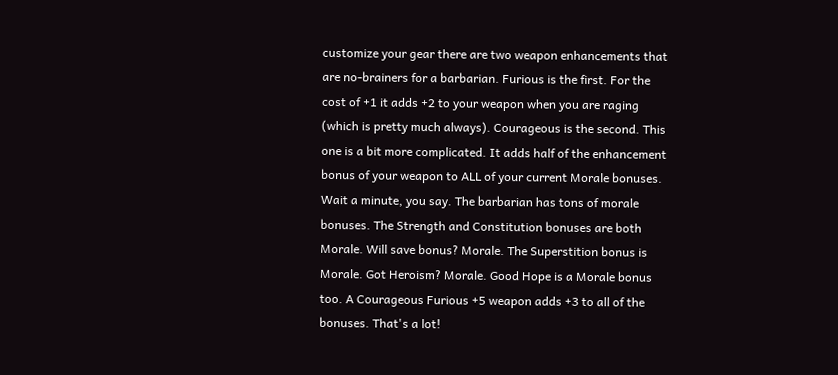customize your gear there are two weapon enhancements that are no-brainers for a barbarian. Furious is the first. For the cost of +1 it adds +2 to your weapon when you are raging (which is pretty much always). Courageous is the second. This one is a bit more complicated. It adds half of the enhancement bonus of your weapon to ALL of your current Morale bonuses. Wait a minute, you say. The barbarian has tons of morale bonuses. The Strength and Constitution bonuses are both Morale. Will save bonus? Morale. The Superstition bonus is Morale. Got Heroism? Morale. Good Hope is a Morale bonus too. A Courageous Furious +5 weapon adds +3 to all of the bonuses. That's a lot!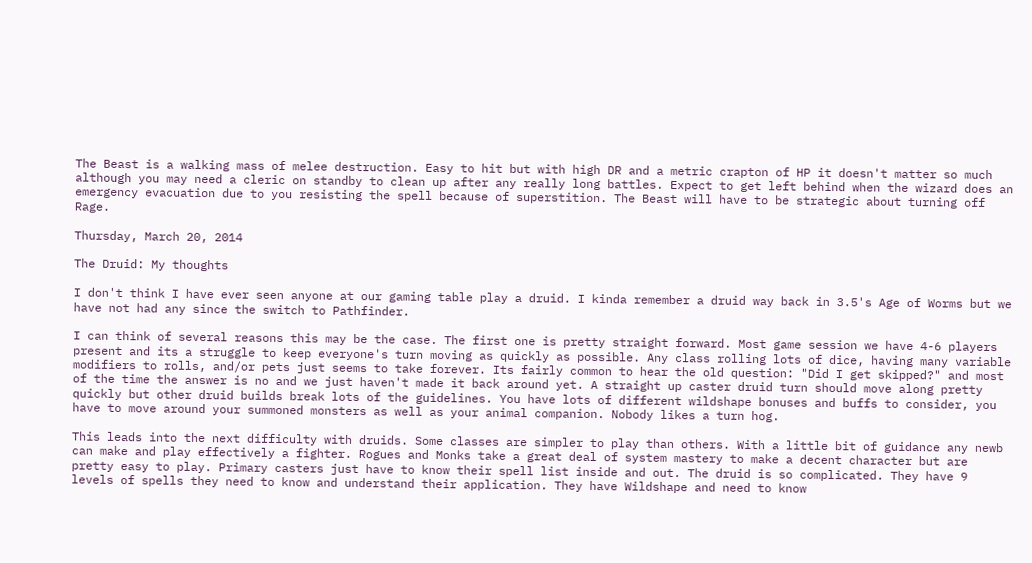The Beast is a walking mass of melee destruction. Easy to hit but with high DR and a metric crapton of HP it doesn't matter so much although you may need a cleric on standby to clean up after any really long battles. Expect to get left behind when the wizard does an emergency evacuation due to you resisting the spell because of superstition. The Beast will have to be strategic about turning off Rage.

Thursday, March 20, 2014

The Druid: My thoughts

I don't think I have ever seen anyone at our gaming table play a druid. I kinda remember a druid way back in 3.5's Age of Worms but we have not had any since the switch to Pathfinder.

I can think of several reasons this may be the case. The first one is pretty straight forward. Most game session we have 4-6 players present and its a struggle to keep everyone's turn moving as quickly as possible. Any class rolling lots of dice, having many variable modifiers to rolls, and/or pets just seems to take forever. Its fairly common to hear the old question: "Did I get skipped?" and most of the time the answer is no and we just haven't made it back around yet. A straight up caster druid turn should move along pretty quickly but other druid builds break lots of the guidelines. You have lots of different wildshape bonuses and buffs to consider, you have to move around your summoned monsters as well as your animal companion. Nobody likes a turn hog.

This leads into the next difficulty with druids. Some classes are simpler to play than others. With a little bit of guidance any newb can make and play effectively a fighter. Rogues and Monks take a great deal of system mastery to make a decent character but are pretty easy to play. Primary casters just have to know their spell list inside and out. The druid is so complicated. They have 9 levels of spells they need to know and understand their application. They have Wildshape and need to know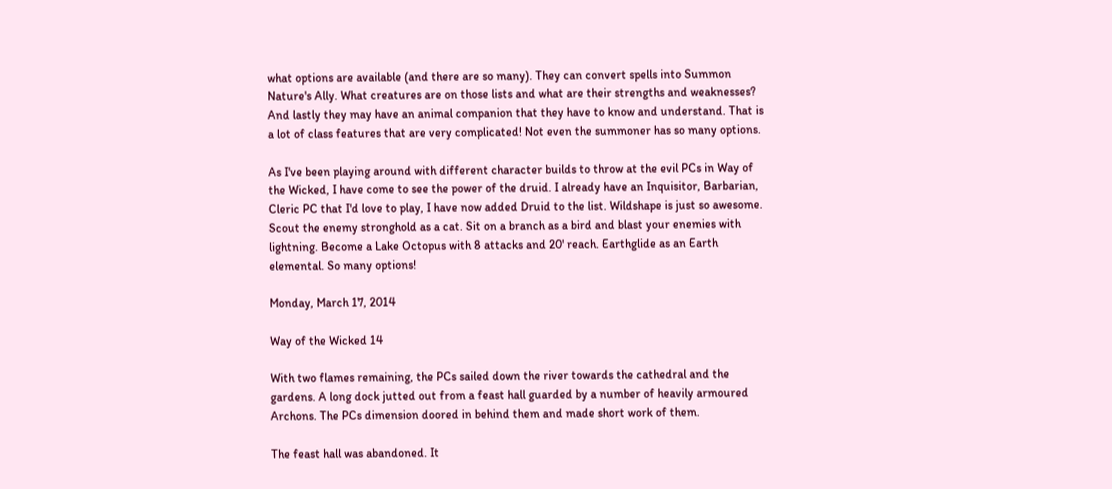what options are available (and there are so many). They can convert spells into Summon Nature's Ally. What creatures are on those lists and what are their strengths and weaknesses? And lastly they may have an animal companion that they have to know and understand. That is a lot of class features that are very complicated! Not even the summoner has so many options.

As I've been playing around with different character builds to throw at the evil PCs in Way of the Wicked, I have come to see the power of the druid. I already have an Inquisitor, Barbarian, Cleric PC that I'd love to play, I have now added Druid to the list. Wildshape is just so awesome. Scout the enemy stronghold as a cat. Sit on a branch as a bird and blast your enemies with lightning. Become a Lake Octopus with 8 attacks and 20' reach. Earthglide as an Earth elemental. So many options!

Monday, March 17, 2014

Way of the Wicked 14

With two flames remaining, the PCs sailed down the river towards the cathedral and the gardens. A long dock jutted out from a feast hall guarded by a number of heavily armoured Archons. The PCs dimension doored in behind them and made short work of them.

The feast hall was abandoned. It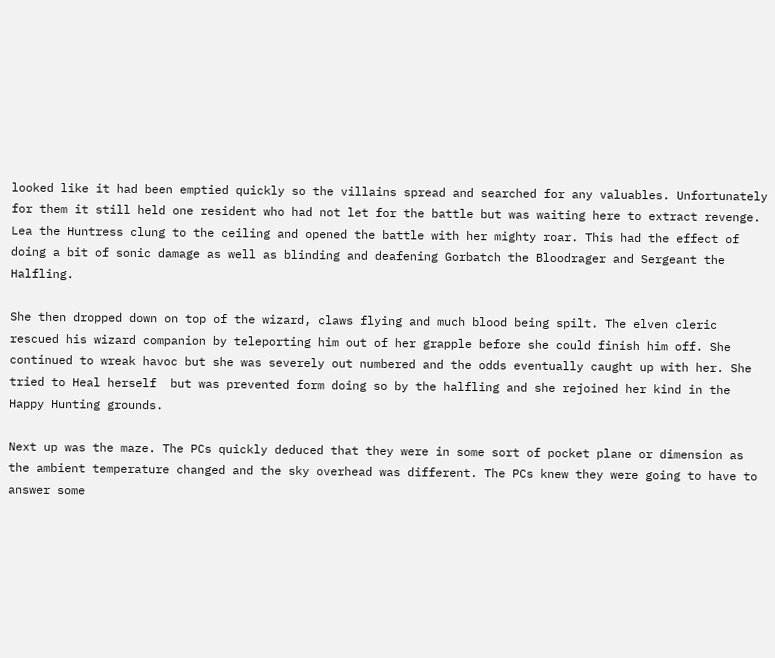looked like it had been emptied quickly so the villains spread and searched for any valuables. Unfortunately for them it still held one resident who had not let for the battle but was waiting here to extract revenge. Lea the Huntress clung to the ceiling and opened the battle with her mighty roar. This had the effect of doing a bit of sonic damage as well as blinding and deafening Gorbatch the Bloodrager and Sergeant the Halfling.

She then dropped down on top of the wizard, claws flying and much blood being spilt. The elven cleric rescued his wizard companion by teleporting him out of her grapple before she could finish him off. She continued to wreak havoc but she was severely out numbered and the odds eventually caught up with her. She tried to Heal herself  but was prevented form doing so by the halfling and she rejoined her kind in the Happy Hunting grounds.

Next up was the maze. The PCs quickly deduced that they were in some sort of pocket plane or dimension as the ambient temperature changed and the sky overhead was different. The PCs knew they were going to have to answer some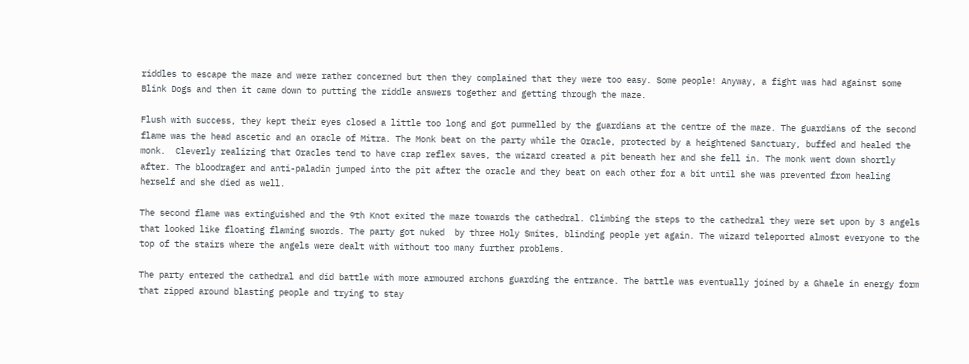riddles to escape the maze and were rather concerned but then they complained that they were too easy. Some people! Anyway, a fight was had against some Blink Dogs and then it came down to putting the riddle answers together and getting through the maze.

Flush with success, they kept their eyes closed a little too long and got pummelled by the guardians at the centre of the maze. The guardians of the second flame was the head ascetic and an oracle of Mitra. The Monk beat on the party while the Oracle, protected by a heightened Sanctuary, buffed and healed the monk.  Cleverly realizing that Oracles tend to have crap reflex saves, the wizard created a pit beneath her and she fell in. The monk went down shortly after. The bloodrager and anti-paladin jumped into the pit after the oracle and they beat on each other for a bit until she was prevented from healing herself and she died as well.

The second flame was extinguished and the 9th Knot exited the maze towards the cathedral. Climbing the steps to the cathedral they were set upon by 3 angels that looked like floating flaming swords. The party got nuked  by three Holy Smites, blinding people yet again. The wizard teleported almost everyone to the top of the stairs where the angels were dealt with without too many further problems.

The party entered the cathedral and did battle with more armoured archons guarding the entrance. The battle was eventually joined by a Ghaele in energy form that zipped around blasting people and trying to stay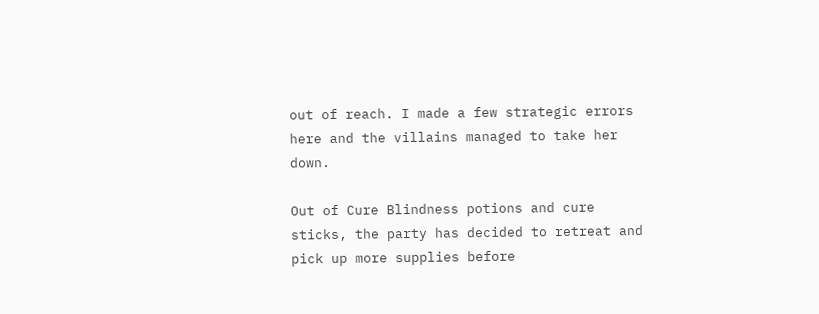out of reach. I made a few strategic errors here and the villains managed to take her down.

Out of Cure Blindness potions and cure sticks, the party has decided to retreat and pick up more supplies before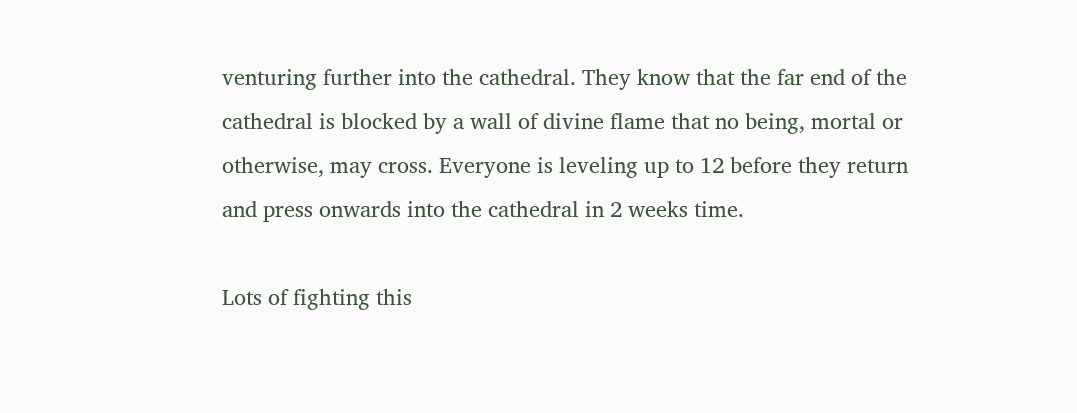venturing further into the cathedral. They know that the far end of the cathedral is blocked by a wall of divine flame that no being, mortal or otherwise, may cross. Everyone is leveling up to 12 before they return and press onwards into the cathedral in 2 weeks time.

Lots of fighting this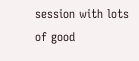session with lots of good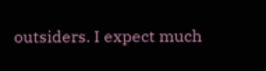outsiders. I expect much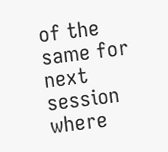of the same for next session where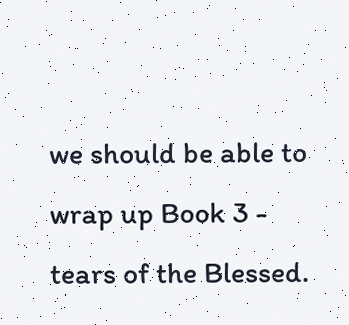we should be able to wrap up Book 3 - tears of the Blessed.